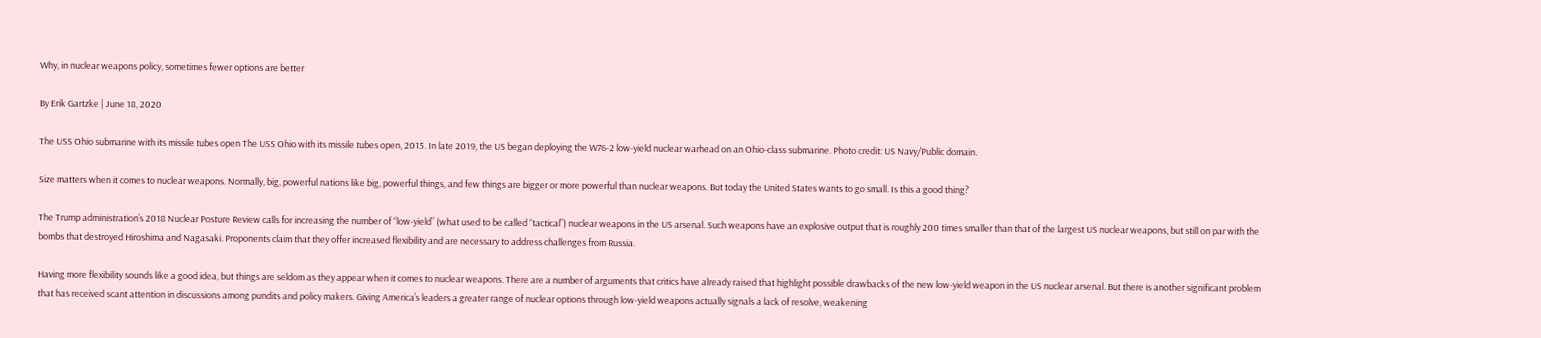Why, in nuclear weapons policy, sometimes fewer options are better

By Erik Gartzke | June 18, 2020

The USS Ohio submarine with its missile tubes open The USS Ohio with its missile tubes open, 2015. In late 2019, the US began deploying the W76-2 low-yield nuclear warhead on an Ohio-class submarine. Photo credit: US Navy/Public domain.

Size matters when it comes to nuclear weapons. Normally, big, powerful nations like big, powerful things, and few things are bigger or more powerful than nuclear weapons. But today the United States wants to go small. Is this a good thing?

The Trump administration’s 2018 Nuclear Posture Review calls for increasing the number of “low-yield” (what used to be called “tactical”) nuclear weapons in the US arsenal. Such weapons have an explosive output that is roughly 200 times smaller than that of the largest US nuclear weapons, but still on par with the bombs that destroyed Hiroshima and Nagasaki. Proponents claim that they offer increased flexibility and are necessary to address challenges from Russia.

Having more flexibility sounds like a good idea, but things are seldom as they appear when it comes to nuclear weapons. There are a number of arguments that critics have already raised that highlight possible drawbacks of the new low-yield weapon in the US nuclear arsenal. But there is another significant problem that has received scant attention in discussions among pundits and policy makers. Giving America’s leaders a greater range of nuclear options through low-yield weapons actually signals a lack of resolve, weakening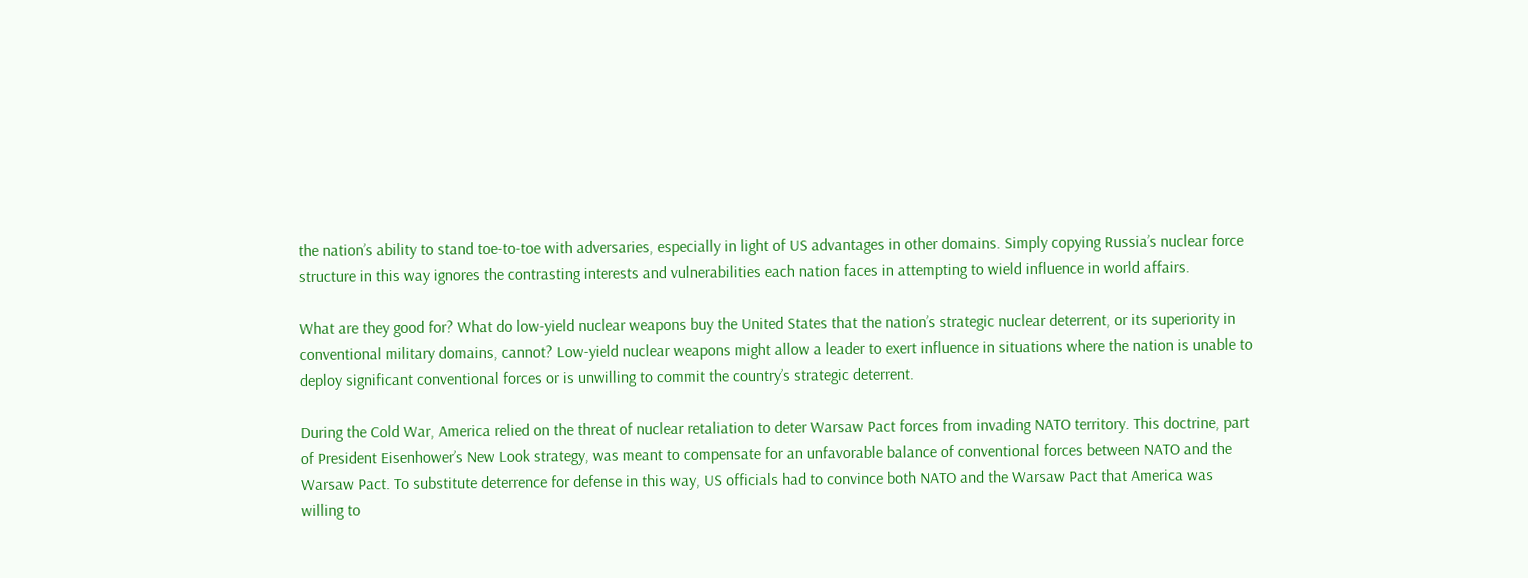the nation’s ability to stand toe-to-toe with adversaries, especially in light of US advantages in other domains. Simply copying Russia’s nuclear force structure in this way ignores the contrasting interests and vulnerabilities each nation faces in attempting to wield influence in world affairs.

What are they good for? What do low-yield nuclear weapons buy the United States that the nation’s strategic nuclear deterrent, or its superiority in conventional military domains, cannot? Low-yield nuclear weapons might allow a leader to exert influence in situations where the nation is unable to deploy significant conventional forces or is unwilling to commit the country’s strategic deterrent.

During the Cold War, America relied on the threat of nuclear retaliation to deter Warsaw Pact forces from invading NATO territory. This doctrine, part of President Eisenhower’s New Look strategy, was meant to compensate for an unfavorable balance of conventional forces between NATO and the Warsaw Pact. To substitute deterrence for defense in this way, US officials had to convince both NATO and the Warsaw Pact that America was willing to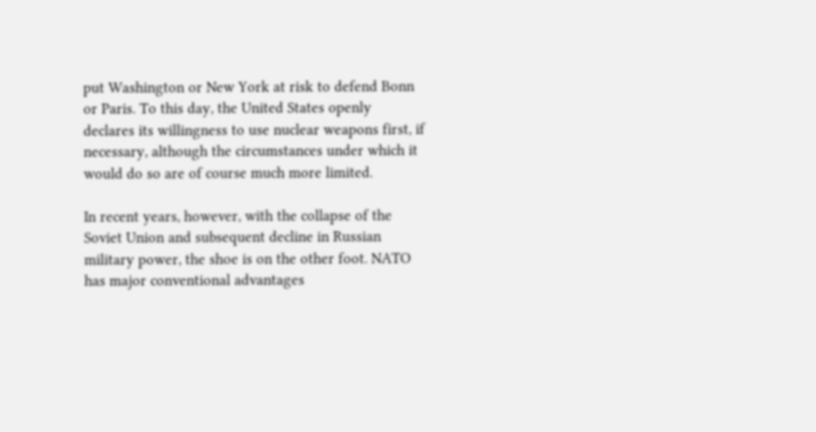put Washington or New York at risk to defend Bonn or Paris. To this day, the United States openly declares its willingness to use nuclear weapons first, if necessary, although the circumstances under which it would do so are of course much more limited.

In recent years, however, with the collapse of the Soviet Union and subsequent decline in Russian military power, the shoe is on the other foot. NATO has major conventional advantages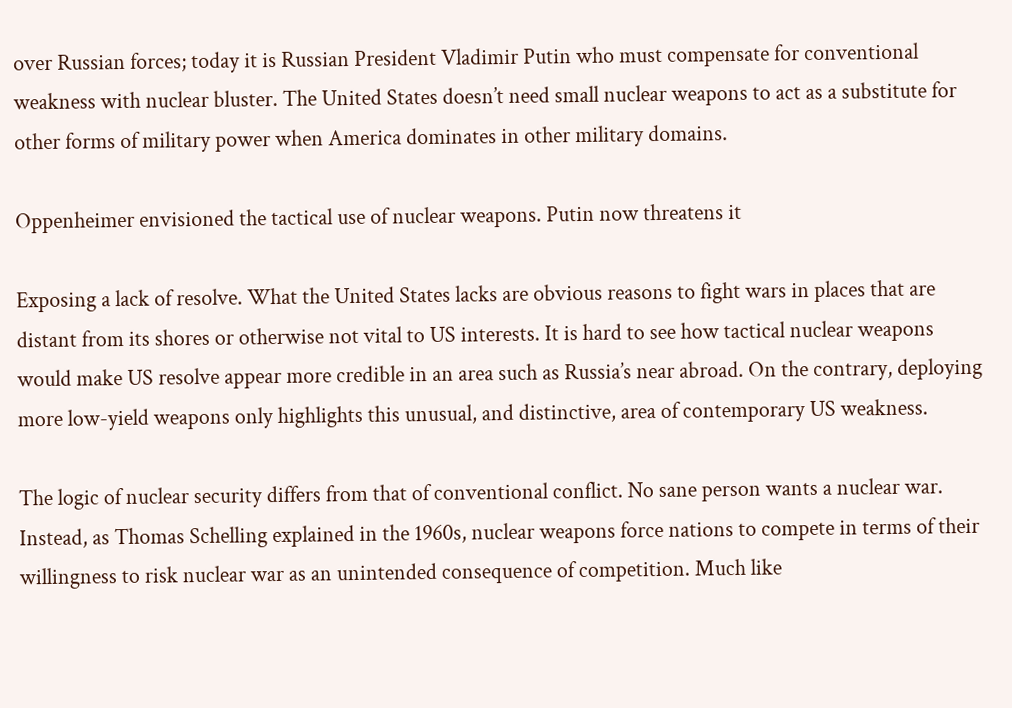over Russian forces; today it is Russian President Vladimir Putin who must compensate for conventional weakness with nuclear bluster. The United States doesn’t need small nuclear weapons to act as a substitute for other forms of military power when America dominates in other military domains.

Oppenheimer envisioned the tactical use of nuclear weapons. Putin now threatens it

Exposing a lack of resolve. What the United States lacks are obvious reasons to fight wars in places that are distant from its shores or otherwise not vital to US interests. It is hard to see how tactical nuclear weapons would make US resolve appear more credible in an area such as Russia’s near abroad. On the contrary, deploying more low-yield weapons only highlights this unusual, and distinctive, area of contemporary US weakness.

The logic of nuclear security differs from that of conventional conflict. No sane person wants a nuclear war. Instead, as Thomas Schelling explained in the 1960s, nuclear weapons force nations to compete in terms of their willingness to risk nuclear war as an unintended consequence of competition. Much like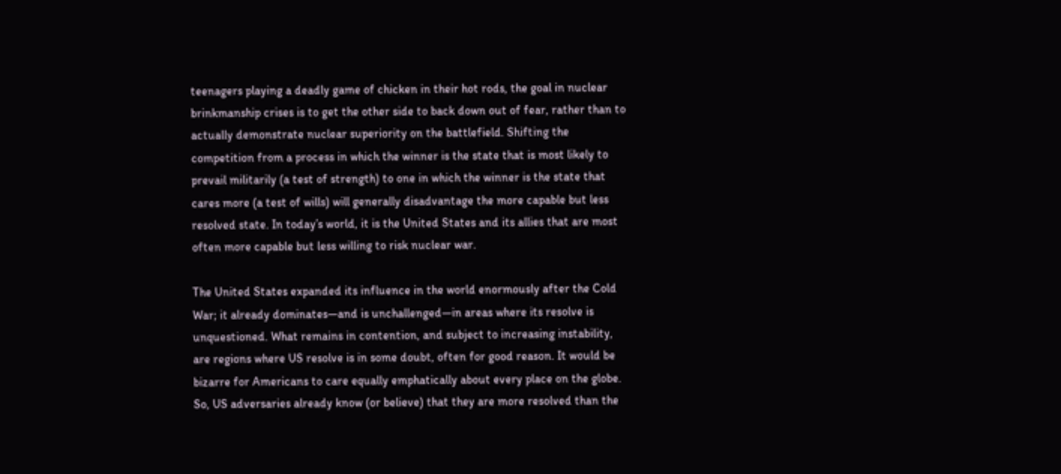teenagers playing a deadly game of chicken in their hot rods, the goal in nuclear brinkmanship crises is to get the other side to back down out of fear, rather than to actually demonstrate nuclear superiority on the battlefield. Shifting the competition from a process in which the winner is the state that is most likely to prevail militarily (a test of strength) to one in which the winner is the state that cares more (a test of wills) will generally disadvantage the more capable but less resolved state. In today’s world, it is the United States and its allies that are most often more capable but less willing to risk nuclear war.

The United States expanded its influence in the world enormously after the Cold War; it already dominates—and is unchallenged—in areas where its resolve is unquestioned. What remains in contention, and subject to increasing instability, are regions where US resolve is in some doubt, often for good reason. It would be bizarre for Americans to care equally emphatically about every place on the globe. So, US adversaries already know (or believe) that they are more resolved than the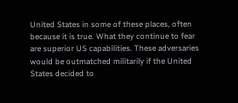United States in some of these places, often because it is true. What they continue to fear are superior US capabilities. These adversaries would be outmatched militarily if the United States decided to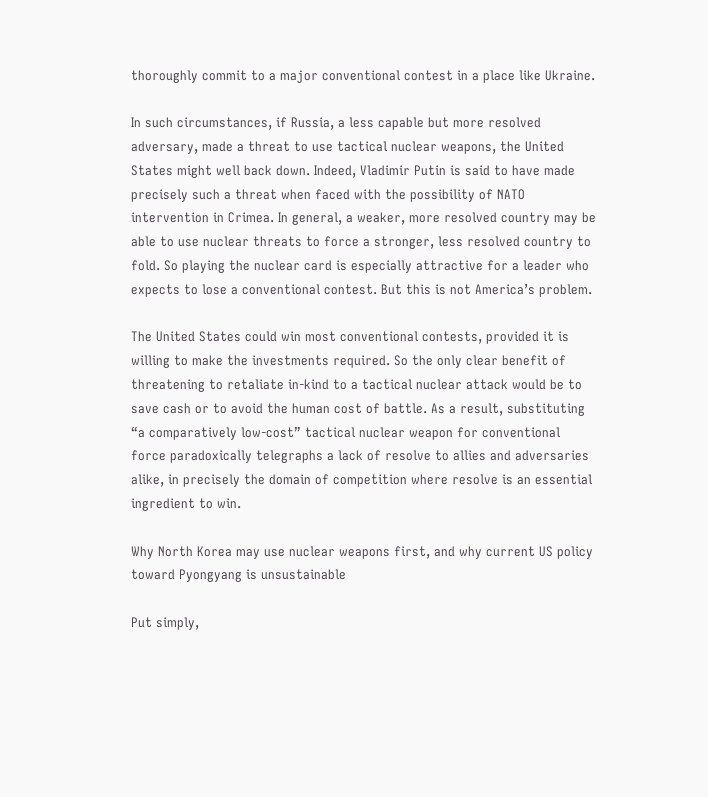thoroughly commit to a major conventional contest in a place like Ukraine.

In such circumstances, if Russia, a less capable but more resolved adversary, made a threat to use tactical nuclear weapons, the United States might well back down. Indeed, Vladimir Putin is said to have made precisely such a threat when faced with the possibility of NATO intervention in Crimea. In general, a weaker, more resolved country may be able to use nuclear threats to force a stronger, less resolved country to fold. So playing the nuclear card is especially attractive for a leader who expects to lose a conventional contest. But this is not America’s problem.

The United States could win most conventional contests, provided it is willing to make the investments required. So the only clear benefit of threatening to retaliate in-kind to a tactical nuclear attack would be to save cash or to avoid the human cost of battle. As a result, substituting “a comparatively low-cost” tactical nuclear weapon for conventional force paradoxically telegraphs a lack of resolve to allies and adversaries alike, in precisely the domain of competition where resolve is an essential ingredient to win.

Why North Korea may use nuclear weapons first, and why current US policy toward Pyongyang is unsustainable

Put simply,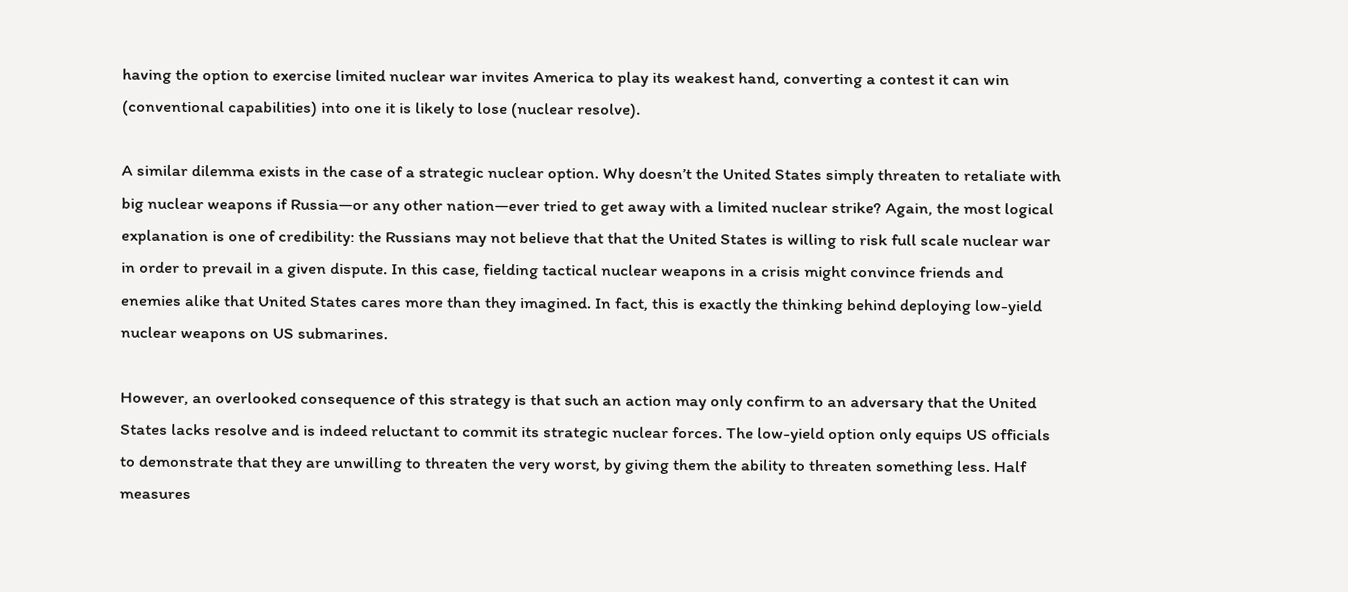having the option to exercise limited nuclear war invites America to play its weakest hand, converting a contest it can win (conventional capabilities) into one it is likely to lose (nuclear resolve).

A similar dilemma exists in the case of a strategic nuclear option. Why doesn’t the United States simply threaten to retaliate with big nuclear weapons if Russia—or any other nation—ever tried to get away with a limited nuclear strike? Again, the most logical explanation is one of credibility: the Russians may not believe that that the United States is willing to risk full scale nuclear war in order to prevail in a given dispute. In this case, fielding tactical nuclear weapons in a crisis might convince friends and enemies alike that United States cares more than they imagined. In fact, this is exactly the thinking behind deploying low-yield nuclear weapons on US submarines.

However, an overlooked consequence of this strategy is that such an action may only confirm to an adversary that the United States lacks resolve and is indeed reluctant to commit its strategic nuclear forces. The low-yield option only equips US officials to demonstrate that they are unwilling to threaten the very worst, by giving them the ability to threaten something less. Half measures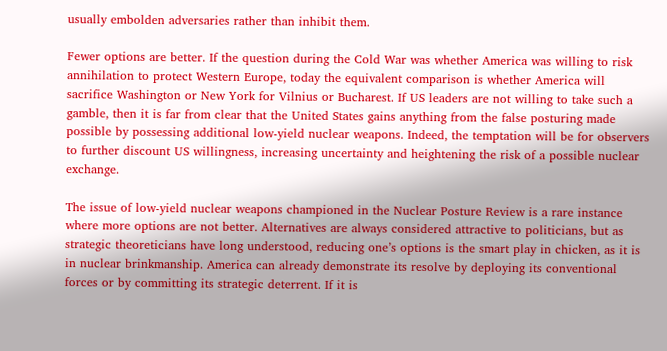usually embolden adversaries rather than inhibit them.

Fewer options are better. If the question during the Cold War was whether America was willing to risk annihilation to protect Western Europe, today the equivalent comparison is whether America will sacrifice Washington or New York for Vilnius or Bucharest. If US leaders are not willing to take such a gamble, then it is far from clear that the United States gains anything from the false posturing made possible by possessing additional low-yield nuclear weapons. Indeed, the temptation will be for observers to further discount US willingness, increasing uncertainty and heightening the risk of a possible nuclear exchange.

The issue of low-yield nuclear weapons championed in the Nuclear Posture Review is a rare instance where more options are not better. Alternatives are always considered attractive to politicians, but as strategic theoreticians have long understood, reducing one’s options is the smart play in chicken, as it is in nuclear brinkmanship. America can already demonstrate its resolve by deploying its conventional forces or by committing its strategic deterrent. If it is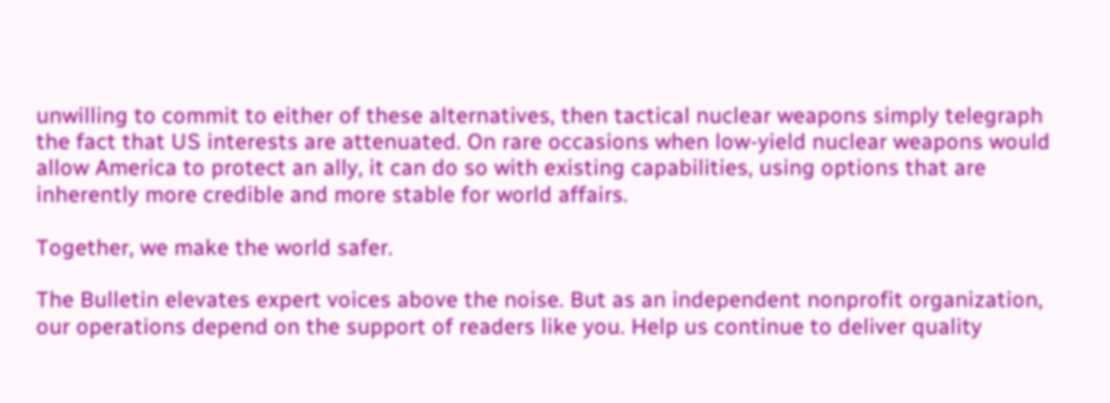unwilling to commit to either of these alternatives, then tactical nuclear weapons simply telegraph the fact that US interests are attenuated. On rare occasions when low-yield nuclear weapons would allow America to protect an ally, it can do so with existing capabilities, using options that are inherently more credible and more stable for world affairs.

Together, we make the world safer.

The Bulletin elevates expert voices above the noise. But as an independent nonprofit organization, our operations depend on the support of readers like you. Help us continue to deliver quality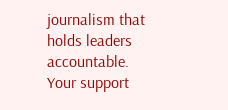journalism that holds leaders accountable. Your support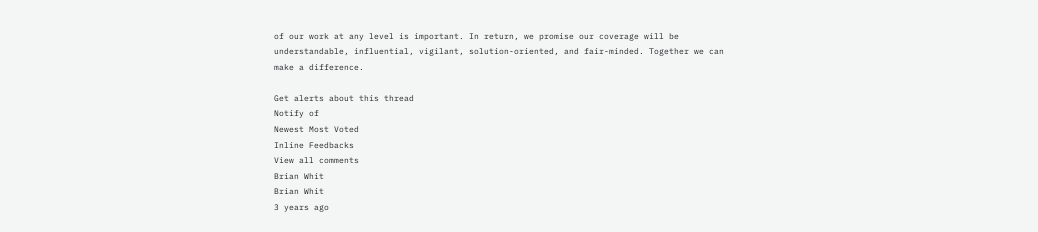of our work at any level is important. In return, we promise our coverage will be understandable, influential, vigilant, solution-oriented, and fair-minded. Together we can make a difference.

Get alerts about this thread
Notify of
Newest Most Voted
Inline Feedbacks
View all comments
Brian Whit
Brian Whit
3 years ago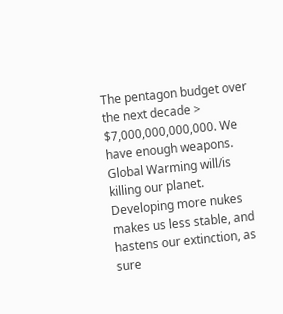The pentagon budget over the next decade > $7,000,000,000,000. We have enough weapons.
Global Warming will/is killing our planet. Developing more nukes makes us less stable, and hastens our extinction, as sure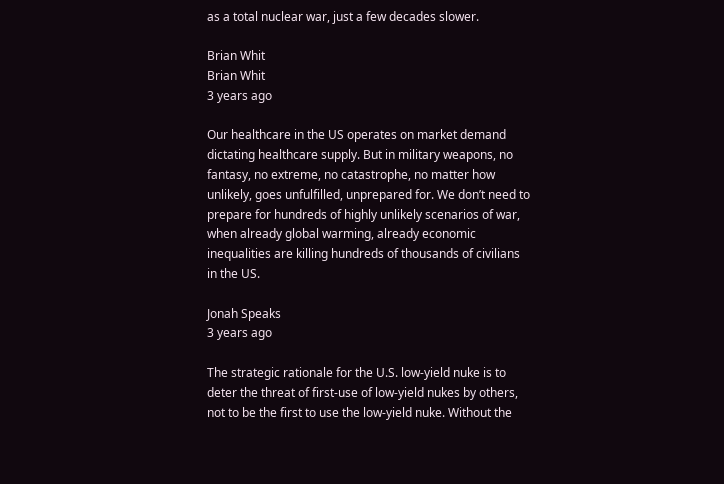as a total nuclear war, just a few decades slower.

Brian Whit
Brian Whit
3 years ago

Our healthcare in the US operates on market demand dictating healthcare supply. But in military weapons, no fantasy, no extreme, no catastrophe, no matter how unlikely, goes unfulfilled, unprepared for. We don’t need to prepare for hundreds of highly unlikely scenarios of war, when already global warming, already economic inequalities are killing hundreds of thousands of civilians in the US.

Jonah Speaks
3 years ago

The strategic rationale for the U.S. low-yield nuke is to deter the threat of first-use of low-yield nukes by others, not to be the first to use the low-yield nuke. Without the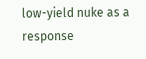low-yield nuke as a response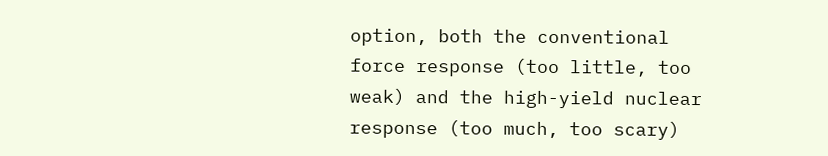option, both the conventional force response (too little, too weak) and the high-yield nuclear response (too much, too scary)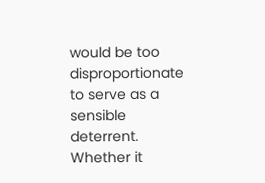would be too disproportionate to serve as a sensible deterrent. Whether it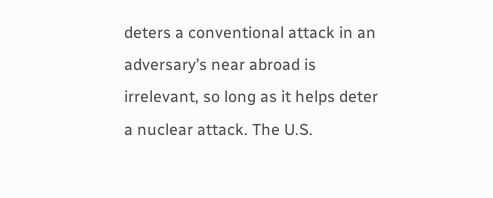deters a conventional attack in an adversary’s near abroad is irrelevant, so long as it helps deter a nuclear attack. The U.S.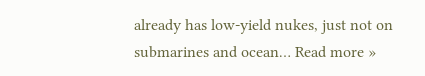already has low-yield nukes, just not on submarines and ocean… Read more »